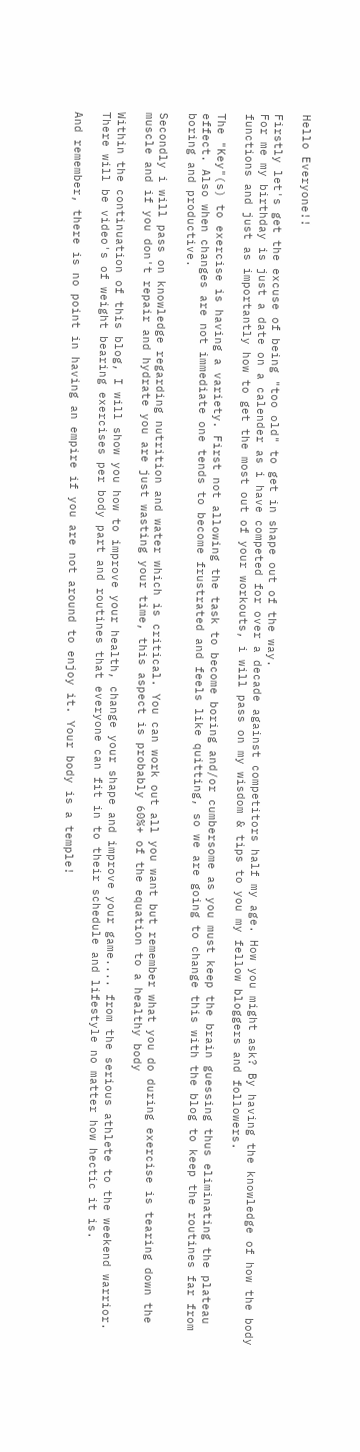Hello Everyone!!

Firstly let's get the excuse of being "too old" to get in shape out of the way.
For me my birthday is just a date on a calender as i have competed for over a decade against competitors half my age. How you might ask? By having the knowledge of how the body functions and just as importantly how to get the most out of your workouts, i will pass on my wisdom & tips to you my fellow bloggers and followers.

The "Key"(s) to exercise is having a variety. First not allowing the task to become boring and/or cumbersome as you must keep the brain guessing thus eliminating the plateau effect. Also when changes are not immediate one tends to become frustrated and feels like quitting, so we are going to change this with the blog to keep the routines far from boring and productive.

Secondly i will pass on knowledge regarding nutrition and water which is critical. You can work out all you want but remember what you do during exercise is tearing down the muscle and if you don't repair and hydrate you are just wasting your time, this aspect is probably 60%+ of the equation to a healthy body

Within the continuation of this blog, I will show you how to improve your health, change your shape and improve your game.... from the serious athlete to the weekend warrior. There will be video's of weight bearing exercises per body part and routines that everyone can fit in to their schedule and lifestyle no matter how hectic it is.

And remember, there is no point in having an empire if you are not around to enjoy it. Your body is a temple!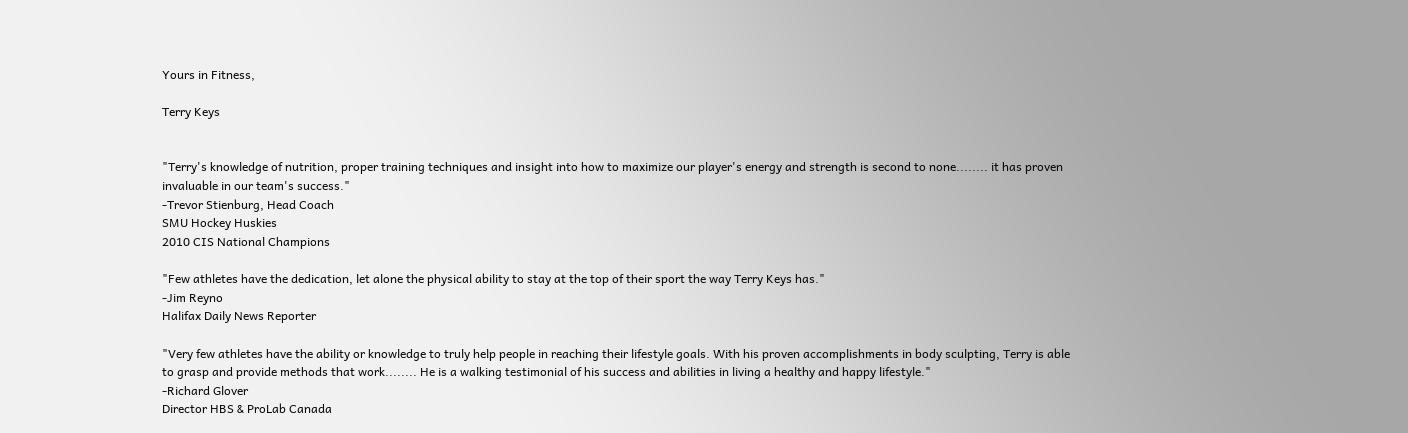Yours in Fitness,

Terry Keys


"Terry's knowledge of nutrition, proper training techniques and insight into how to maximize our player's energy and strength is second to none........ it has proven invaluable in our team's success."
-Trevor Stienburg, Head Coach
SMU Hockey Huskies
2010 CIS National Champions

"Few athletes have the dedication, let alone the physical ability to stay at the top of their sport the way Terry Keys has."
-Jim Reyno
Halifax Daily News Reporter

"Very few athletes have the ability or knowledge to truly help people in reaching their lifestyle goals. With his proven accomplishments in body sculpting, Terry is able to grasp and provide methods that work........ He is a walking testimonial of his success and abilities in living a healthy and happy lifestyle."
-Richard Glover
Director HBS & ProLab Canada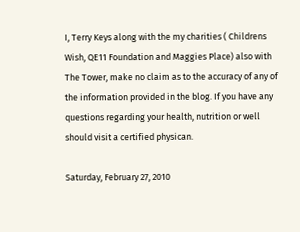I, Terry Keys along with the my charities ( Childrens Wish, QE11 Foundation and Maggies Place) also with The Tower, make no claim as to the accuracy of any of the information provided in the blog. If you have any questions regarding your health, nutrition or well should visit a certified physican.

Saturday, February 27, 2010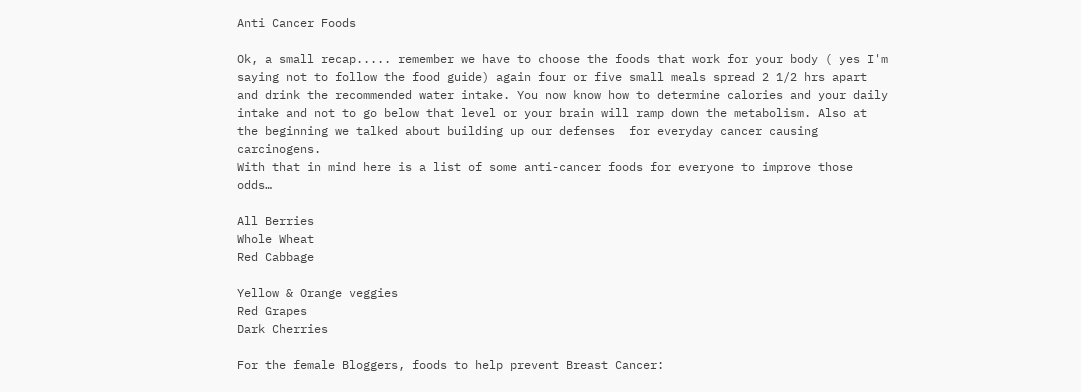Anti Cancer Foods

Ok, a small recap..... remember we have to choose the foods that work for your body ( yes I'm saying not to follow the food guide) again four or five small meals spread 2 1/2 hrs apart and drink the recommended water intake. You now know how to determine calories and your daily intake and not to go below that level or your brain will ramp down the metabolism. Also at the beginning we talked about building up our defenses  for everyday cancer causing carcinogens.
With that in mind here is a list of some anti-cancer foods for everyone to improve those odds…

All Berries
Whole Wheat
Red Cabbage

Yellow & Orange veggies
Red Grapes
Dark Cherries

For the female Bloggers, foods to help prevent Breast Cancer: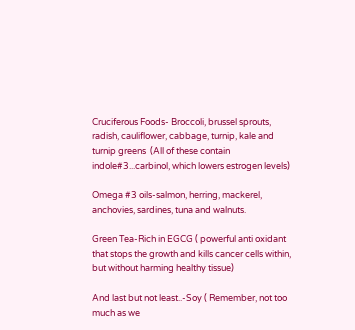Cruciferous Foods- Broccoli, brussel sprouts, radish, cauliflower, cabbage, turnip, kale and turnip greens  (All of these contain indole#3...carbinol, which lowers estrogen levels)

Omega #3 oils-salmon, herring, mackerel, anchovies, sardines, tuna and walnuts.

Green Tea-Rich in EGCG ( powerful anti oxidant that stops the growth and kills cancer cells within, but without harming healthy tissue)

And last but not least..-Soy ( Remember, not too much as we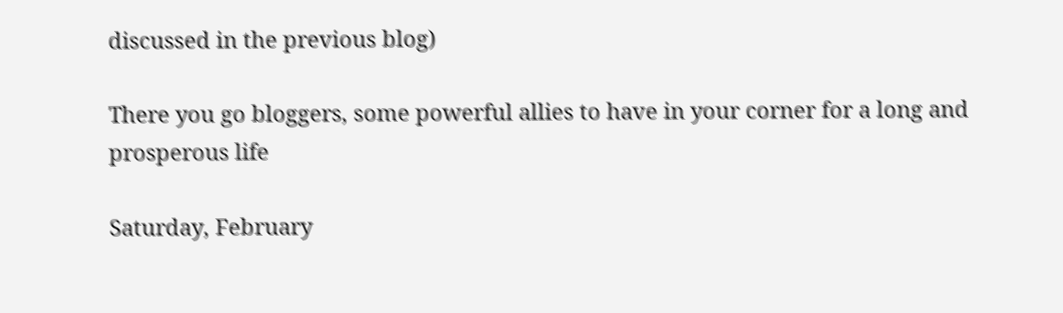discussed in the previous blog)

There you go bloggers, some powerful allies to have in your corner for a long and prosperous life

Saturday, February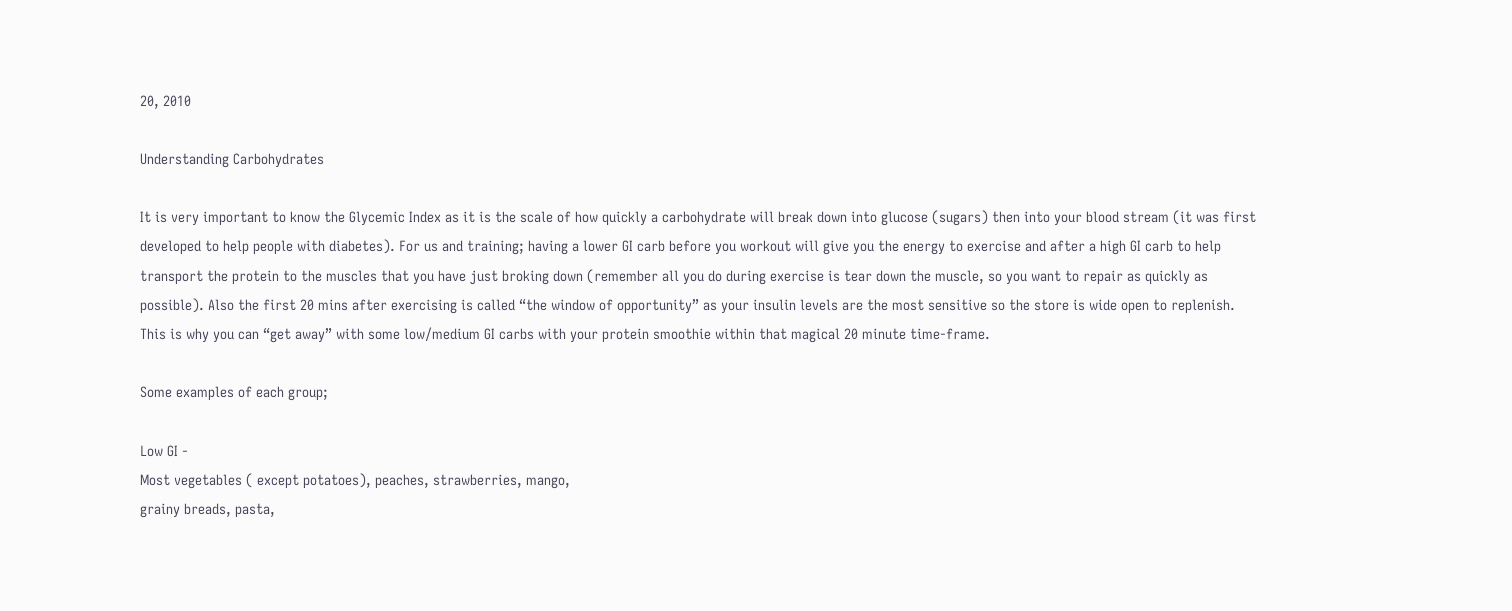20, 2010

Understanding Carbohydrates

It is very important to know the Glycemic Index as it is the scale of how quickly a carbohydrate will break down into glucose (sugars) then into your blood stream (it was first developed to help people with diabetes). For us and training; having a lower GI carb before you workout will give you the energy to exercise and after a high GI carb to help transport the protein to the muscles that you have just broking down (remember all you do during exercise is tear down the muscle, so you want to repair as quickly as possible). Also the first 20 mins after exercising is called “the window of opportunity” as your insulin levels are the most sensitive so the store is wide open to replenish. This is why you can “get away” with some low/medium GI carbs with your protein smoothie within that magical 20 minute time-frame.

Some examples of each group;

Low GI -
Most vegetables ( except potatoes), peaches, strawberries, mango,
grainy breads, pasta,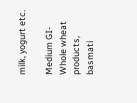milk, yogurt etc.

Medium GI- Whole wheat products, basmati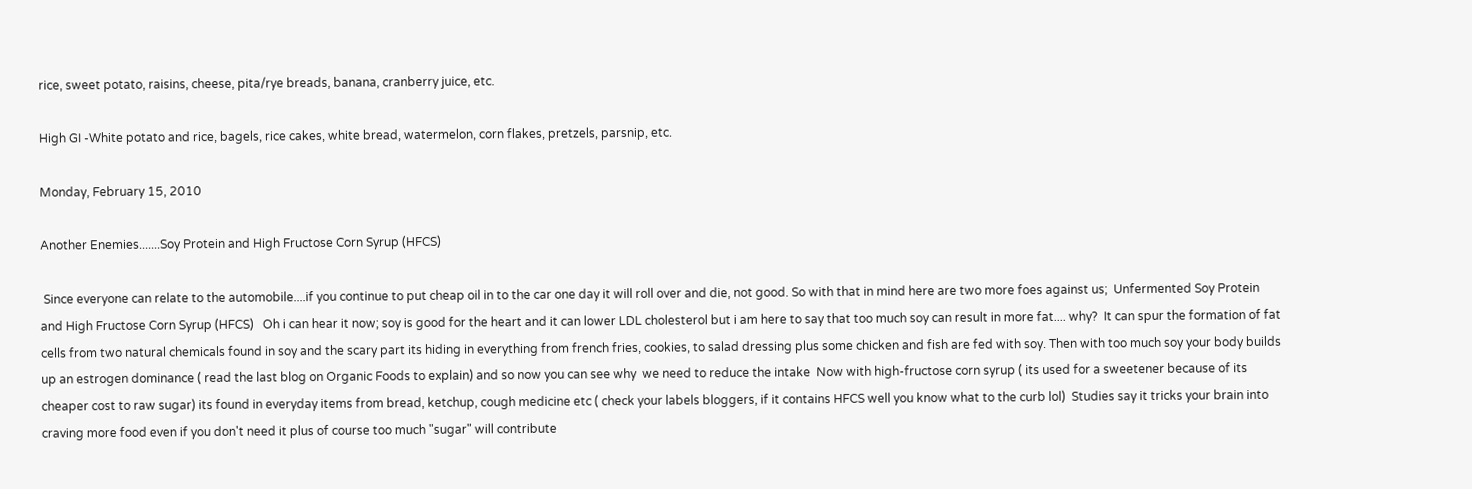rice, sweet potato, raisins, cheese, pita/rye breads, banana, cranberry juice, etc.

High GI -White potato and rice, bagels, rice cakes, white bread, watermelon, corn flakes, pretzels, parsnip, etc.

Monday, February 15, 2010

Another Enemies.......Soy Protein and High Fructose Corn Syrup (HFCS)

 Since everyone can relate to the automobile....if you continue to put cheap oil in to the car one day it will roll over and die, not good. So with that in mind here are two more foes against us;  Unfermented Soy Protein and High Fructose Corn Syrup (HFCS)   Oh i can hear it now; soy is good for the heart and it can lower LDL cholesterol but i am here to say that too much soy can result in more fat.... why?  It can spur the formation of fat cells from two natural chemicals found in soy and the scary part its hiding in everything from french fries, cookies, to salad dressing plus some chicken and fish are fed with soy. Then with too much soy your body builds up an estrogen dominance ( read the last blog on Organic Foods to explain) and so now you can see why  we need to reduce the intake  Now with high-fructose corn syrup ( its used for a sweetener because of its cheaper cost to raw sugar) its found in everyday items from bread, ketchup, cough medicine etc ( check your labels bloggers, if it contains HFCS well you know what to the curb lol)  Studies say it tricks your brain into craving more food even if you don't need it plus of course too much "sugar" will contribute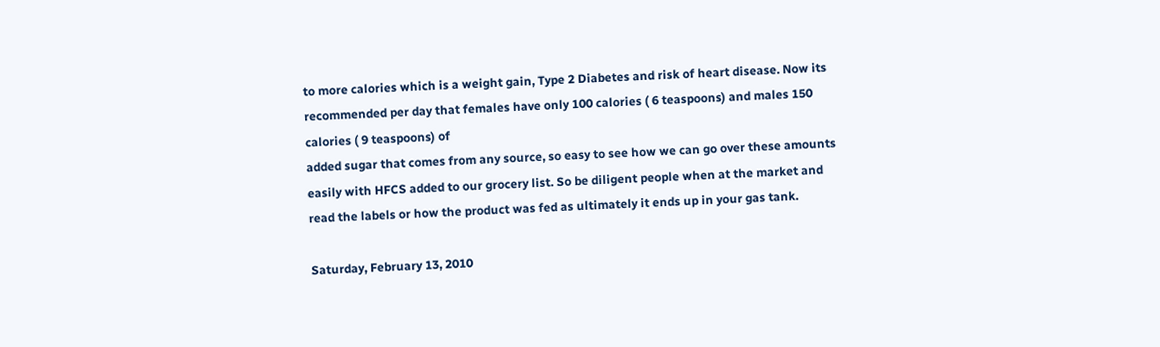to more calories which is a weight gain, Type 2 Diabetes and risk of heart disease. Now its recommended per day that females have only 100 calories ( 6 teaspoons) and males 150 calories ( 9 teaspoons) of
added sugar that comes from any source, so easy to see how we can go over these amounts easily with HFCS added to our grocery list. So be diligent people when at the market and read the labels or how the product was fed as ultimately it ends up in your gas tank.

Saturday, February 13, 2010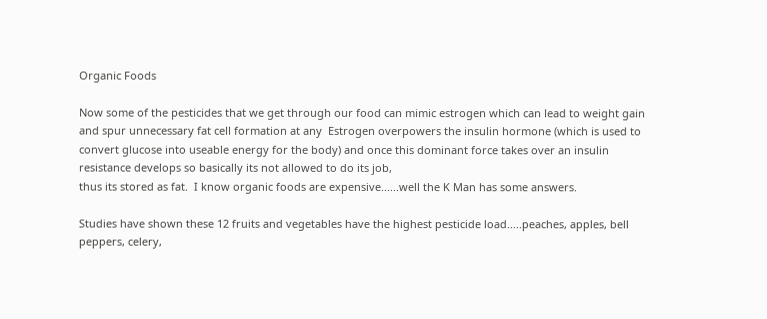Organic Foods

Now some of the pesticides that we get through our food can mimic estrogen which can lead to weight gain and spur unnecessary fat cell formation at any  Estrogen overpowers the insulin hormone (which is used to convert glucose into useable energy for the body) and once this dominant force takes over an insulin resistance develops so basically its not allowed to do its job,
thus its stored as fat.  I know organic foods are expensive......well the K Man has some answers.

Studies have shown these 12 fruits and vegetables have the highest pesticide load.....peaches, apples, bell peppers, celery,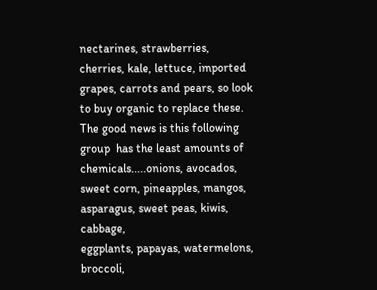nectarines, strawberries, cherries, kale, lettuce, imported grapes, carrots and pears, so look to buy organic to replace these. The good news is this following group  has the least amounts of chemicals.....onions, avocados, sweet corn, pineapples, mangos, asparagus, sweet peas, kiwis, cabbage,
eggplants, papayas, watermelons, broccoli,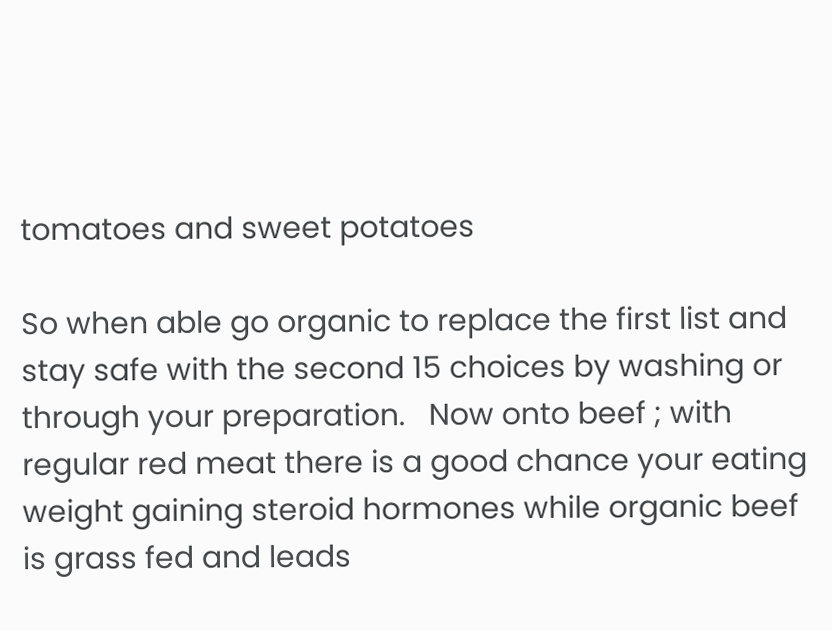tomatoes and sweet potatoes

So when able go organic to replace the first list and stay safe with the second 15 choices by washing or through your preparation.   Now onto beef ; with regular red meat there is a good chance your eating weight gaining steroid hormones while organic beef is grass fed and leads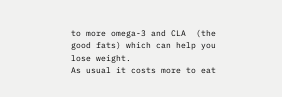to more omega-3 and CLA  (the good fats) which can help you lose weight.
As usual it costs more to eat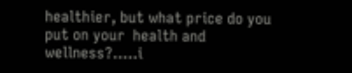healthier, but what price do you put on your  health and wellness?.....i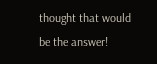thought that would be the answer!